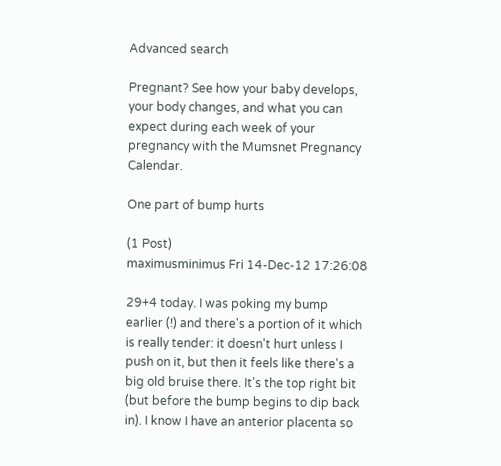Advanced search

Pregnant? See how your baby develops, your body changes, and what you can expect during each week of your pregnancy with the Mumsnet Pregnancy Calendar.

One part of bump hurts

(1 Post)
maximusminimus Fri 14-Dec-12 17:26:08

29+4 today. I was poking my bump earlier (!) and there's a portion of it which is really tender: it doesn't hurt unless I push on it, but then it feels like there's a big old bruise there. It's the top right bit (but before the bump begins to dip back in). I know I have an anterior placenta so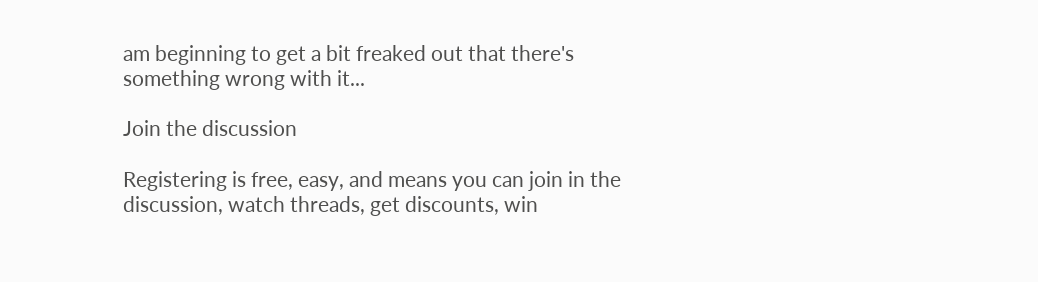am beginning to get a bit freaked out that there's something wrong with it...

Join the discussion

Registering is free, easy, and means you can join in the discussion, watch threads, get discounts, win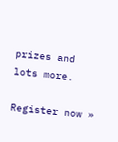prizes and lots more.

Register now »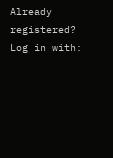Already registered? Log in with: